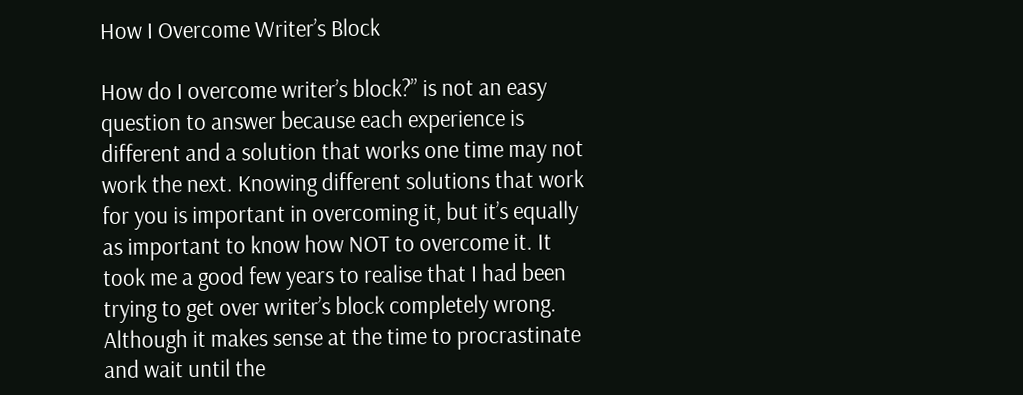How I Overcome Writer’s Block

How do I overcome writer’s block?” is not an easy question to answer because each experience is different and a solution that works one time may not work the next. Knowing different solutions that work for you is important in overcoming it, but it’s equally as important to know how NOT to overcome it. It took me a good few years to realise that I had been trying to get over writer’s block completely wrong. Although it makes sense at the time to procrastinate and wait until the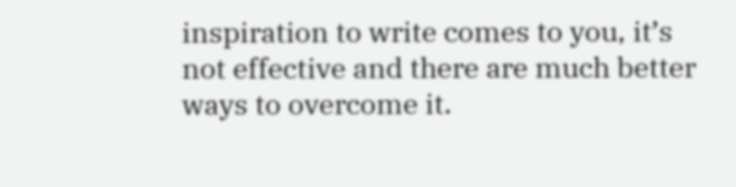inspiration to write comes to you, it’s not effective and there are much better ways to overcome it.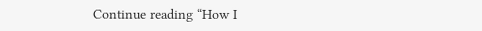Continue reading “How I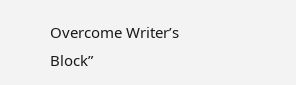Overcome Writer’s Block”